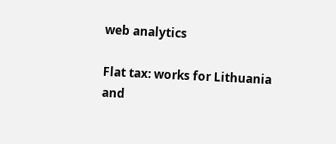web analytics

Flat tax: works for Lithuania and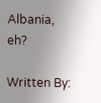Albania, eh?

Written By: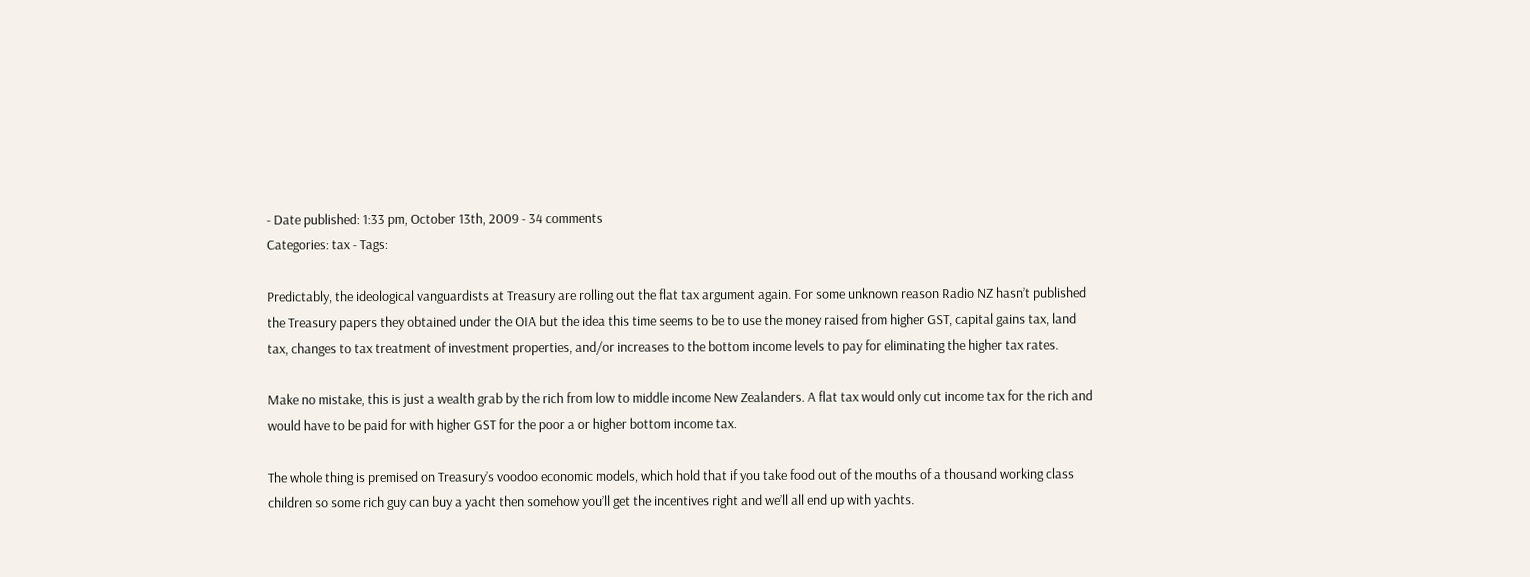- Date published: 1:33 pm, October 13th, 2009 - 34 comments
Categories: tax - Tags:

Predictably, the ideological vanguardists at Treasury are rolling out the flat tax argument again. For some unknown reason Radio NZ hasn’t published the Treasury papers they obtained under the OIA but the idea this time seems to be to use the money raised from higher GST, capital gains tax, land tax, changes to tax treatment of investment properties, and/or increases to the bottom income levels to pay for eliminating the higher tax rates.

Make no mistake, this is just a wealth grab by the rich from low to middle income New Zealanders. A flat tax would only cut income tax for the rich and would have to be paid for with higher GST for the poor a or higher bottom income tax.

The whole thing is premised on Treasury’s voodoo economic models, which hold that if you take food out of the mouths of a thousand working class children so some rich guy can buy a yacht then somehow you’ll get the incentives right and we’ll all end up with yachts.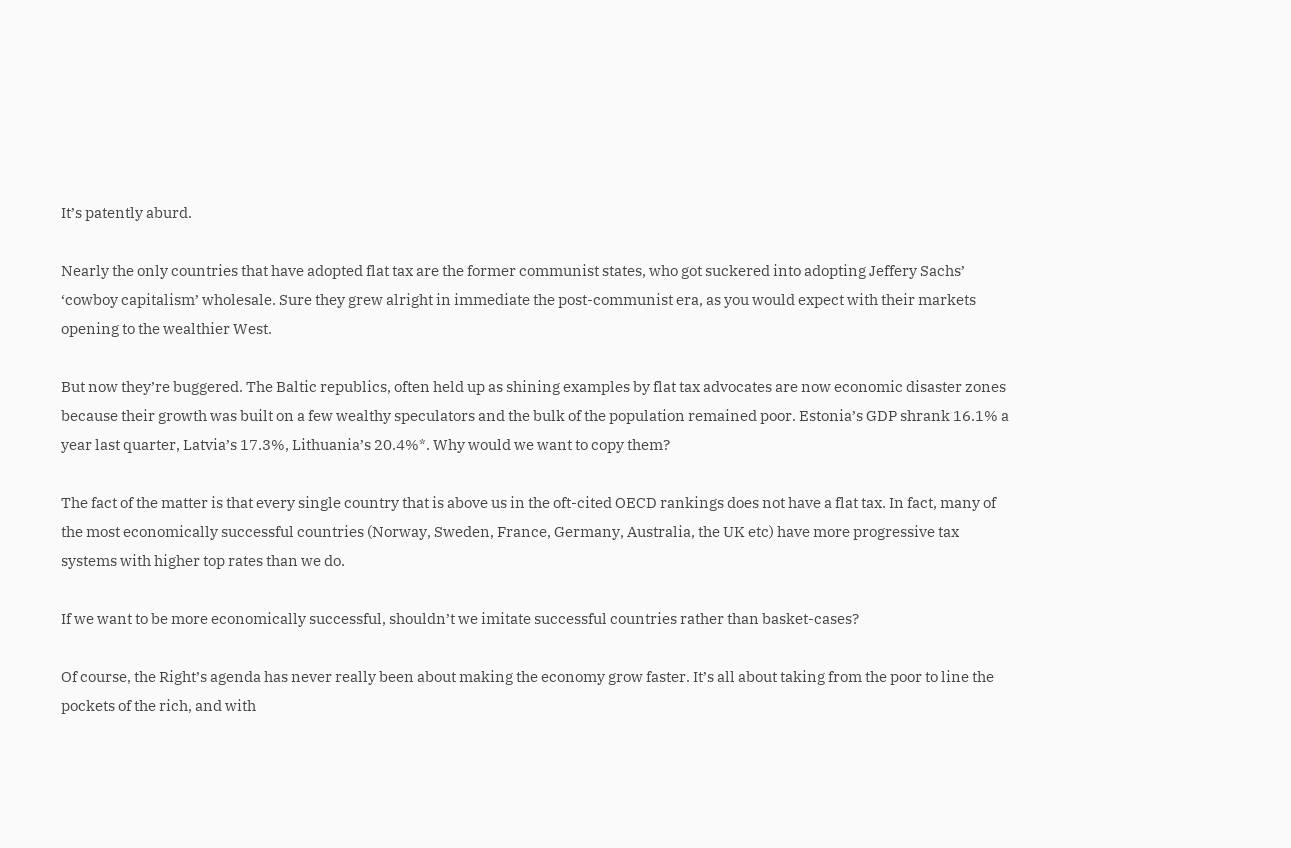It’s patently aburd.

Nearly the only countries that have adopted flat tax are the former communist states, who got suckered into adopting Jeffery Sachs’ ‘cowboy capitalism’ wholesale. Sure they grew alright in immediate the post-communist era, as you would expect with their markets opening to the wealthier West.

But now they’re buggered. The Baltic republics, often held up as shining examples by flat tax advocates are now economic disaster zones because their growth was built on a few wealthy speculators and the bulk of the population remained poor. Estonia’s GDP shrank 16.1% a year last quarter, Latvia’s 17.3%, Lithuania’s 20.4%*. Why would we want to copy them?

The fact of the matter is that every single country that is above us in the oft-cited OECD rankings does not have a flat tax. In fact, many of the most economically successful countries (Norway, Sweden, France, Germany, Australia, the UK etc) have more progressive tax systems with higher top rates than we do.

If we want to be more economically successful, shouldn’t we imitate successful countries rather than basket-cases?

Of course, the Right’s agenda has never really been about making the economy grow faster. It’s all about taking from the poor to line the pockets of the rich, and with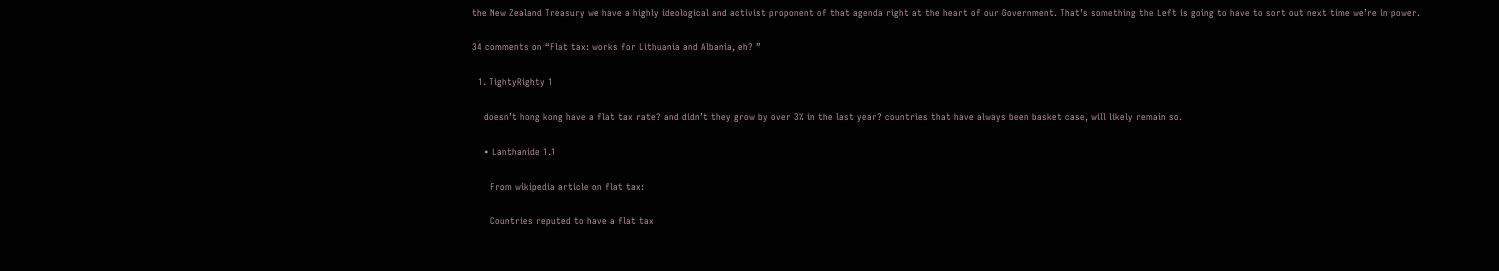the New Zealand Treasury we have a highly ideological and activist proponent of that agenda right at the heart of our Government. That’s something the Left is going to have to sort out next time we’re in power.

34 comments on “Flat tax: works for Lithuania and Albania, eh? ”

  1. TightyRighty 1

    doesn’t hong kong have a flat tax rate? and didn’t they grow by over 3% in the last year? countries that have always been basket case, will likely remain so.

    • Lanthanide 1.1

      From wikipedia article on flat tax:

      Countries reputed to have a flat tax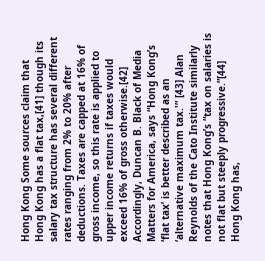Hong Kong Some sources claim that Hong Kong has a flat tax,[41] though its salary tax structure has several different rates ranging from 2% to 20% after deductions. Taxes are capped at 16% of gross income, so this rate is applied to upper income returns if taxes would exceed 16% of gross otherwise.[42] Accordingly, Duncan B. Black of Media Matters for America, says “Hong Kong’s ‘flat tax’ is better described as an ‘alternative maximum tax.'” [43] Alan Reynolds of the Cato Institute similarly notes that Hong Kong’s “tax on salaries is not flat but steeply progressive.”[44] Hong Kong has,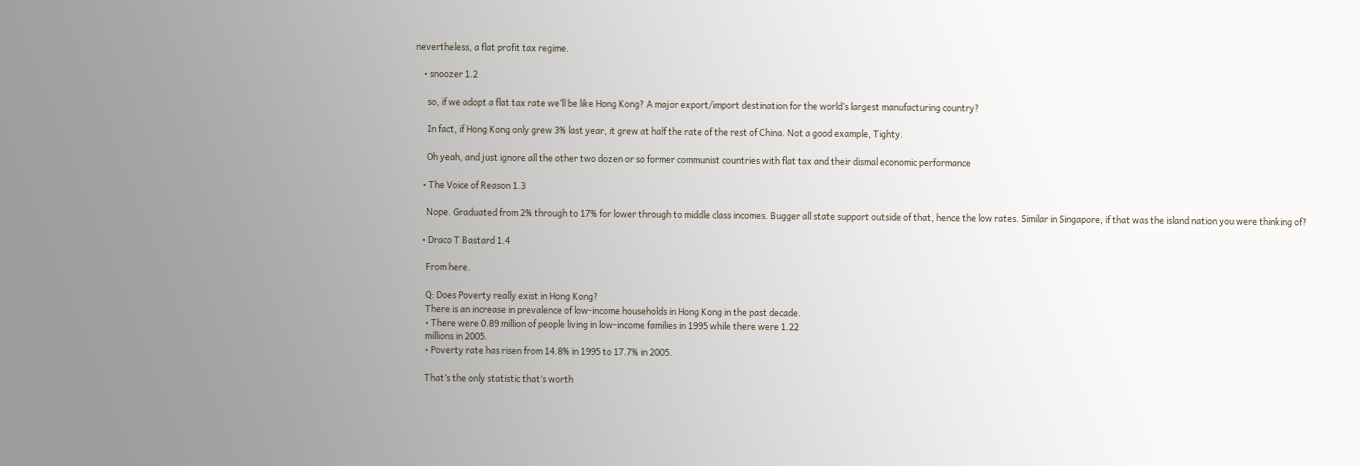nevertheless, a flat profit tax regime.

    • snoozer 1.2

      so, if we adopt a flat tax rate we’ll be like Hong Kong? A major export/import destination for the world’s largest manufacturing country?

      In fact, if Hong Kong only grew 3% last year, it grew at half the rate of the rest of China. Not a good example, Tighty.

      Oh yeah, and just ignore all the other two dozen or so former communist countries with flat tax and their dismal economic performance

    • The Voice of Reason 1.3

      Nope. Graduated from 2% through to 17% for lower through to middle class incomes. Bugger all state support outside of that, hence the low rates. Similar in Singapore, if that was the island nation you were thinking of?

    • Draco T Bastard 1.4

      From here.

      Q: Does Poverty really exist in Hong Kong?
      There is an increase in prevalence of low-income households in Hong Kong in the past decade.
      • There were 0.89 million of people living in low-income families in 1995 while there were 1.22
      millions in 2005.
      • Poverty rate has risen from 14.8% in 1995 to 17.7% in 2005.

      That’s the only statistic that’s worth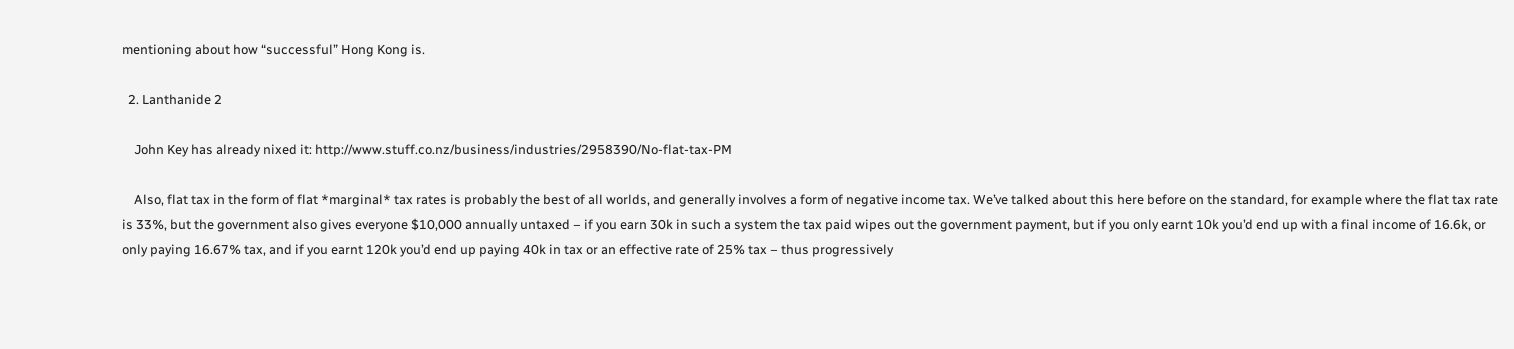mentioning about how “successful” Hong Kong is.

  2. Lanthanide 2

    John Key has already nixed it: http://www.stuff.co.nz/business/industries/2958390/No-flat-tax-PM

    Also, flat tax in the form of flat *marginal* tax rates is probably the best of all worlds, and generally involves a form of negative income tax. We’ve talked about this here before on the standard, for example where the flat tax rate is 33%, but the government also gives everyone $10,000 annually untaxed – if you earn 30k in such a system the tax paid wipes out the government payment, but if you only earnt 10k you’d end up with a final income of 16.6k, or only paying 16.67% tax, and if you earnt 120k you’d end up paying 40k in tax or an effective rate of 25% tax – thus progressively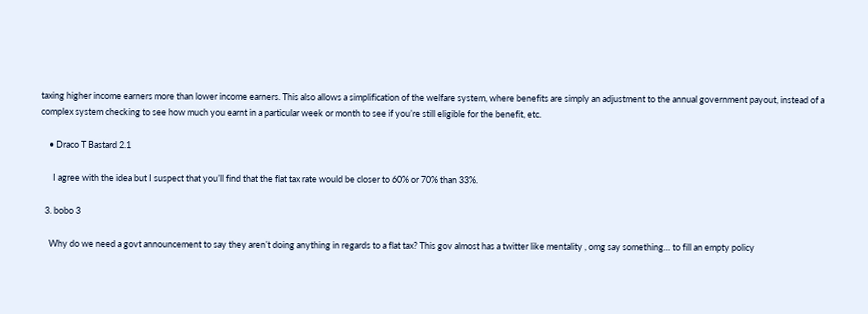taxing higher income earners more than lower income earners. This also allows a simplification of the welfare system, where benefits are simply an adjustment to the annual government payout, instead of a complex system checking to see how much you earnt in a particular week or month to see if you’re still eligible for the benefit, etc.

    • Draco T Bastard 2.1

      I agree with the idea but I suspect that you’ll find that the flat tax rate would be closer to 60% or 70% than 33%.

  3. bobo 3

    Why do we need a govt announcement to say they aren’t doing anything in regards to a flat tax? This gov almost has a twitter like mentality , omg say something… to fill an empty policy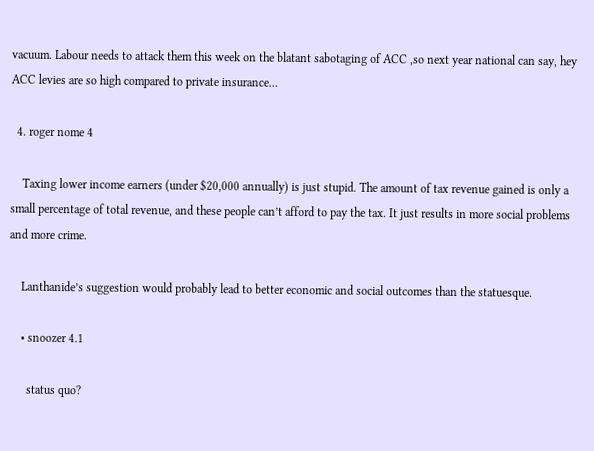vacuum. Labour needs to attack them this week on the blatant sabotaging of ACC ,so next year national can say, hey ACC levies are so high compared to private insurance…

  4. roger nome 4

    Taxing lower income earners (under $20,000 annually) is just stupid. The amount of tax revenue gained is only a small percentage of total revenue, and these people can’t afford to pay the tax. It just results in more social problems and more crime.

    Lanthanide’s suggestion would probably lead to better economic and social outcomes than the statuesque.

    • snoozer 4.1

      status quo?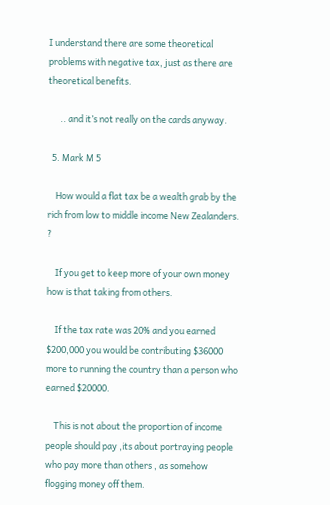I understand there are some theoretical problems with negative tax, just as there are theoretical benefits.

      .. and it’s not really on the cards anyway.

  5. Mark M 5

    How would a flat tax be a wealth grab by the rich from low to middle income New Zealanders. ?

    If you get to keep more of your own money how is that taking from others.

    If the tax rate was 20% and you earned $200,000 you would be contributing $36000 more to running the country than a person who earned $20000.

    This is not about the proportion of income people should pay ,its about portraying people who pay more than others , as somehow flogging money off them.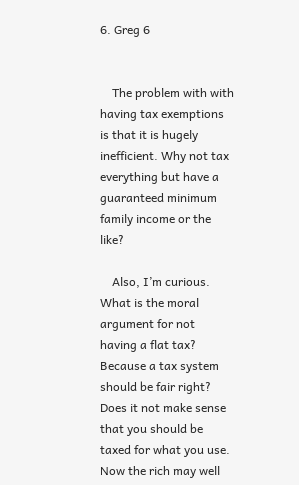6. Greg 6


    The problem with with having tax exemptions is that it is hugely inefficient. Why not tax everything but have a guaranteed minimum family income or the like?

    Also, I’m curious. What is the moral argument for not having a flat tax? Because a tax system should be fair right? Does it not make sense that you should be taxed for what you use. Now the rich may well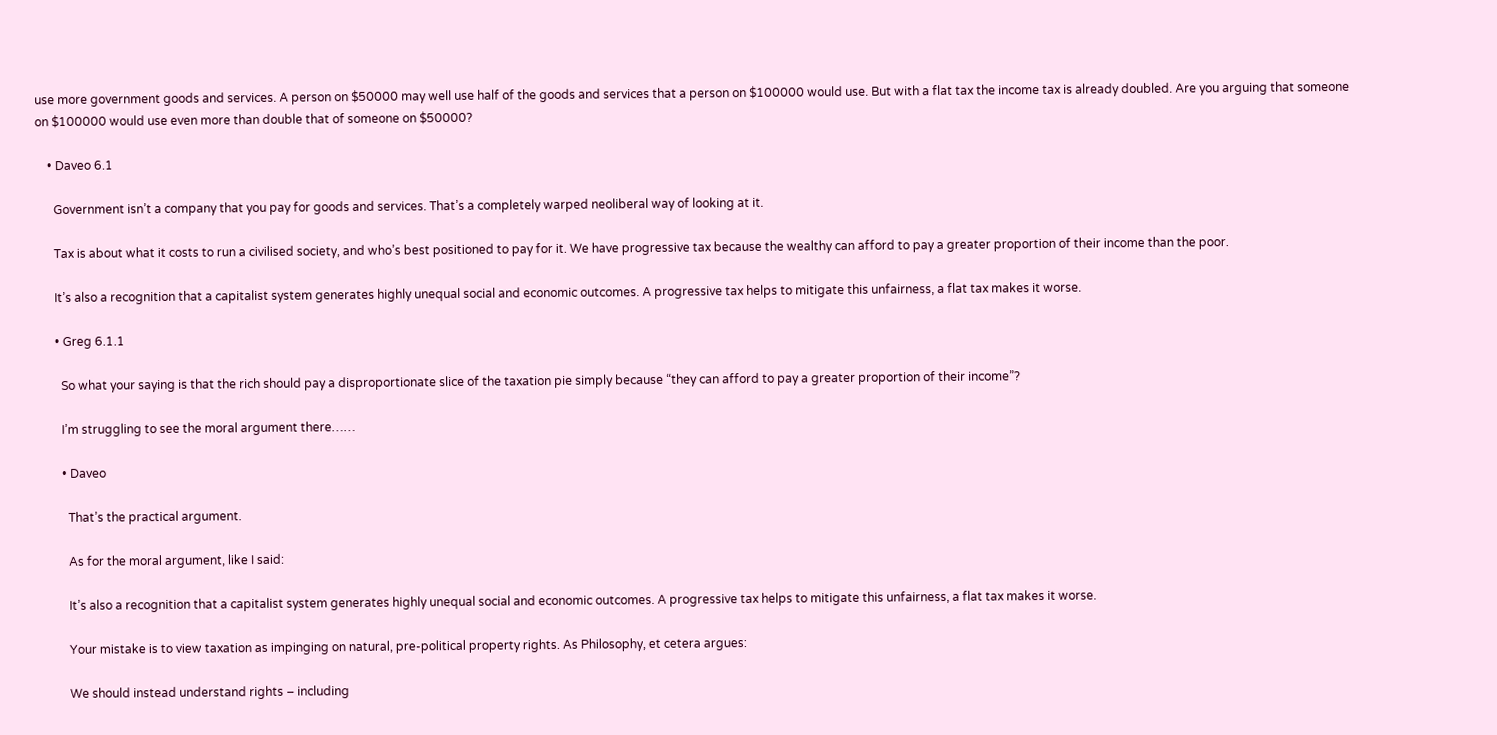use more government goods and services. A person on $50000 may well use half of the goods and services that a person on $100000 would use. But with a flat tax the income tax is already doubled. Are you arguing that someone on $100000 would use even more than double that of someone on $50000?

    • Daveo 6.1

      Government isn’t a company that you pay for goods and services. That’s a completely warped neoliberal way of looking at it.

      Tax is about what it costs to run a civilised society, and who’s best positioned to pay for it. We have progressive tax because the wealthy can afford to pay a greater proportion of their income than the poor.

      It’s also a recognition that a capitalist system generates highly unequal social and economic outcomes. A progressive tax helps to mitigate this unfairness, a flat tax makes it worse.

      • Greg 6.1.1

        So what your saying is that the rich should pay a disproportionate slice of the taxation pie simply because “they can afford to pay a greater proportion of their income”?

        I’m struggling to see the moral argument there……

        • Daveo

          That’s the practical argument.

          As for the moral argument, like I said:

          It’s also a recognition that a capitalist system generates highly unequal social and economic outcomes. A progressive tax helps to mitigate this unfairness, a flat tax makes it worse.

          Your mistake is to view taxation as impinging on natural, pre-political property rights. As Philosophy, et cetera argues:

          We should instead understand rights – including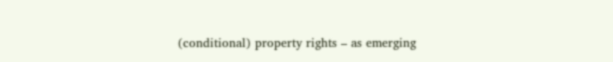(conditional) property rights – as emerging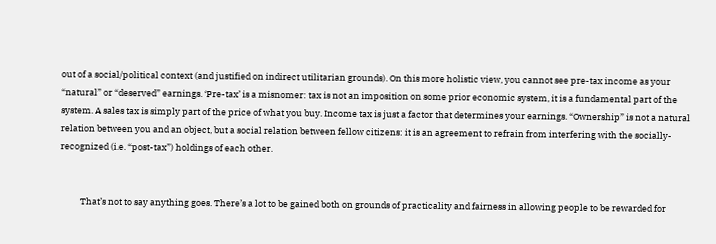out of a social/political context (and justified on indirect utilitarian grounds). On this more holistic view, you cannot see pre-tax income as your “natural” or “deserved” earnings. ‘Pre-tax’ is a misnomer: tax is not an imposition on some prior economic system, it is a fundamental part of the system. A sales tax is simply part of the price of what you buy. Income tax is just a factor that determines your earnings. “Ownership” is not a natural relation between you and an object, but a social relation between fellow citizens: it is an agreement to refrain from interfering with the socially-recognized (i.e. “post-tax”) holdings of each other.


          That’s not to say anything goes. There’s a lot to be gained both on grounds of practicality and fairness in allowing people to be rewarded for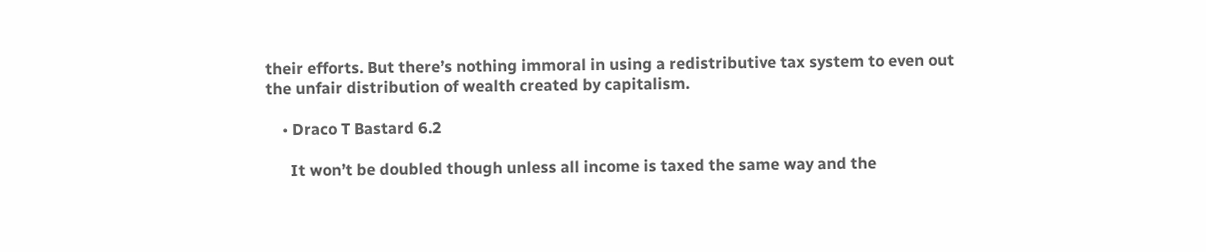their efforts. But there’s nothing immoral in using a redistributive tax system to even out the unfair distribution of wealth created by capitalism.

    • Draco T Bastard 6.2

      It won’t be doubled though unless all income is taxed the same way and the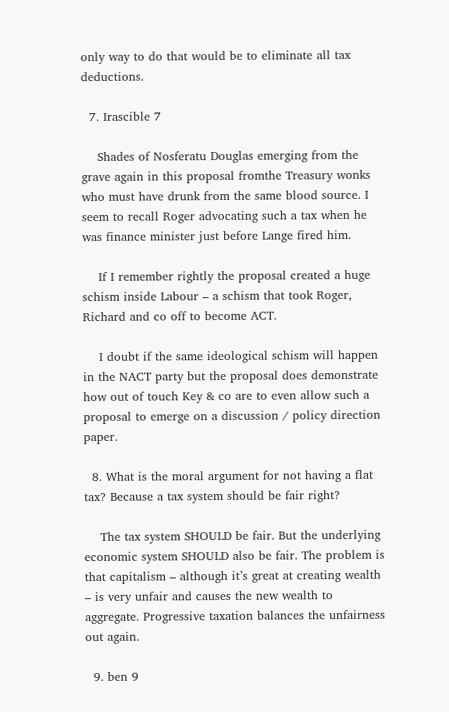only way to do that would be to eliminate all tax deductions.

  7. Irascible 7

    Shades of Nosferatu Douglas emerging from the grave again in this proposal fromthe Treasury wonks who must have drunk from the same blood source. I seem to recall Roger advocating such a tax when he was finance minister just before Lange fired him.

    If I remember rightly the proposal created a huge schism inside Labour – a schism that took Roger, Richard and co off to become ACT.

    I doubt if the same ideological schism will happen in the NACT party but the proposal does demonstrate how out of touch Key & co are to even allow such a proposal to emerge on a discussion / policy direction paper.

  8. What is the moral argument for not having a flat tax? Because a tax system should be fair right?

    The tax system SHOULD be fair. But the underlying economic system SHOULD also be fair. The problem is that capitalism – although it’s great at creating wealth – is very unfair and causes the new wealth to aggregate. Progressive taxation balances the unfairness out again.

  9. ben 9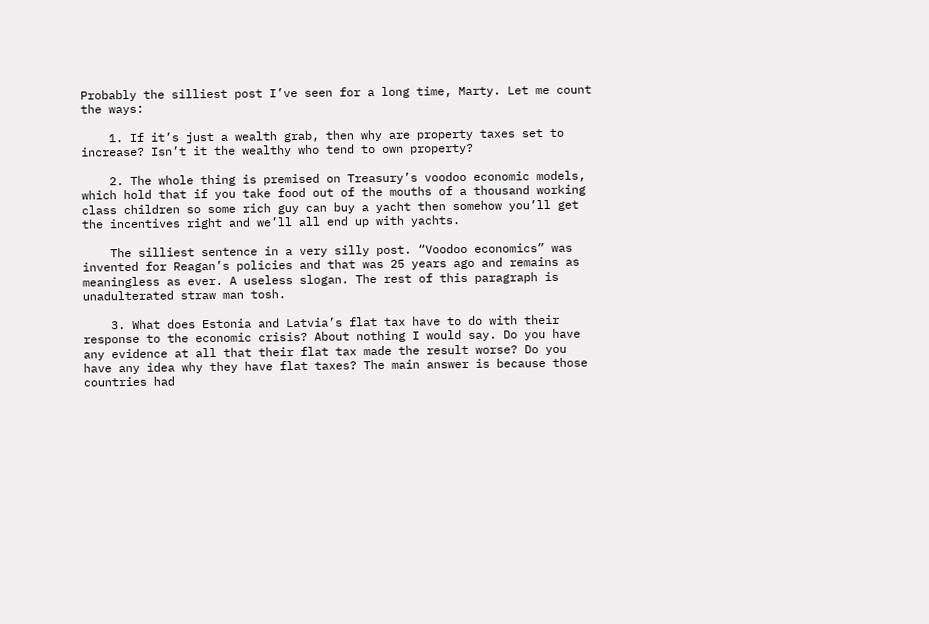Probably the silliest post I’ve seen for a long time, Marty. Let me count the ways:

    1. If it’s just a wealth grab, then why are property taxes set to increase? Isn’t it the wealthy who tend to own property?

    2. The whole thing is premised on Treasury’s voodoo economic models, which hold that if you take food out of the mouths of a thousand working class children so some rich guy can buy a yacht then somehow you’ll get the incentives right and we’ll all end up with yachts.

    The silliest sentence in a very silly post. “Voodoo economics” was invented for Reagan’s policies and that was 25 years ago and remains as meaningless as ever. A useless slogan. The rest of this paragraph is unadulterated straw man tosh.

    3. What does Estonia and Latvia’s flat tax have to do with their response to the economic crisis? About nothing I would say. Do you have any evidence at all that their flat tax made the result worse? Do you have any idea why they have flat taxes? The main answer is because those countries had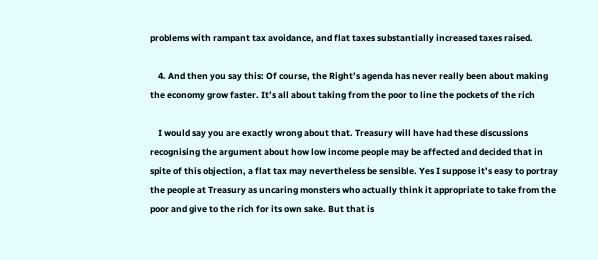problems with rampant tax avoidance, and flat taxes substantially increased taxes raised.

    4. And then you say this: Of course, the Right’s agenda has never really been about making the economy grow faster. It’s all about taking from the poor to line the pockets of the rich

    I would say you are exactly wrong about that. Treasury will have had these discussions recognising the argument about how low income people may be affected and decided that in spite of this objection, a flat tax may nevertheless be sensible. Yes I suppose it’s easy to portray the people at Treasury as uncaring monsters who actually think it appropriate to take from the poor and give to the rich for its own sake. But that is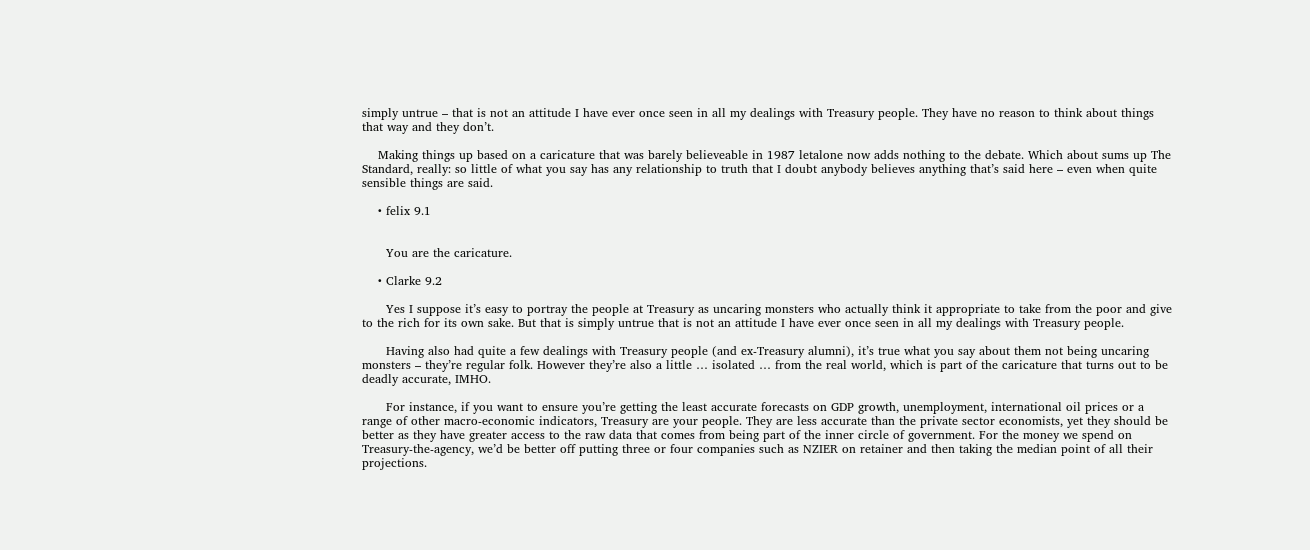simply untrue – that is not an attitude I have ever once seen in all my dealings with Treasury people. They have no reason to think about things that way and they don’t.

    Making things up based on a caricature that was barely believeable in 1987 letalone now adds nothing to the debate. Which about sums up The Standard, really: so little of what you say has any relationship to truth that I doubt anybody believes anything that’s said here – even when quite sensible things are said.

    • felix 9.1


      You are the caricature.

    • Clarke 9.2

      Yes I suppose it’s easy to portray the people at Treasury as uncaring monsters who actually think it appropriate to take from the poor and give to the rich for its own sake. But that is simply untrue that is not an attitude I have ever once seen in all my dealings with Treasury people.

      Having also had quite a few dealings with Treasury people (and ex-Treasury alumni), it’s true what you say about them not being uncaring monsters – they’re regular folk. However they’re also a little … isolated … from the real world, which is part of the caricature that turns out to be deadly accurate, IMHO.

      For instance, if you want to ensure you’re getting the least accurate forecasts on GDP growth, unemployment, international oil prices or a range of other macro-economic indicators, Treasury are your people. They are less accurate than the private sector economists, yet they should be better as they have greater access to the raw data that comes from being part of the inner circle of government. For the money we spend on Treasury-the-agency, we’d be better off putting three or four companies such as NZIER on retainer and then taking the median point of all their projections.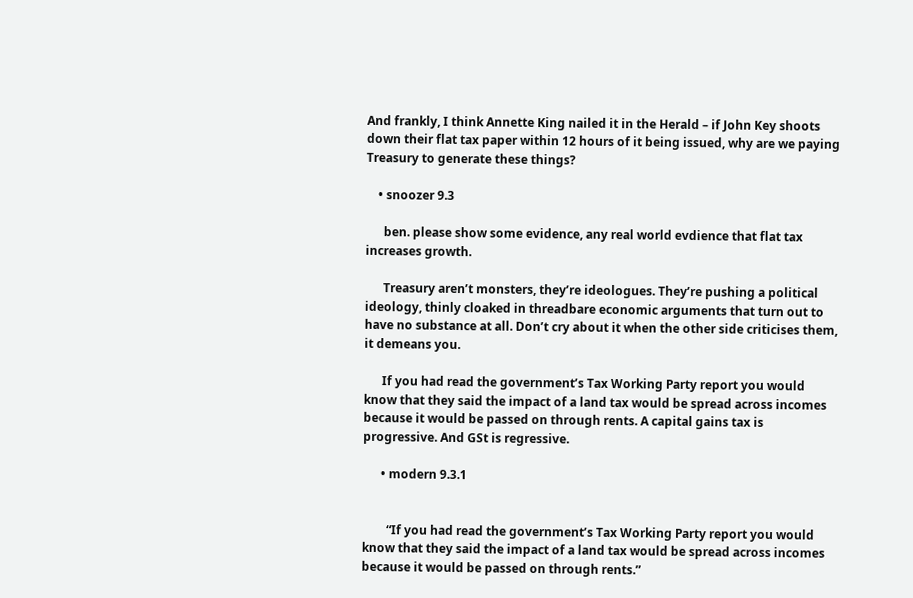And frankly, I think Annette King nailed it in the Herald – if John Key shoots down their flat tax paper within 12 hours of it being issued, why are we paying Treasury to generate these things?

    • snoozer 9.3

      ben. please show some evidence, any real world evdience that flat tax increases growth.

      Treasury aren’t monsters, they’re ideologues. They’re pushing a political ideology, thinly cloaked in threadbare economic arguments that turn out to have no substance at all. Don’t cry about it when the other side criticises them, it demeans you.

      If you had read the government’s Tax Working Party report you would know that they said the impact of a land tax would be spread across incomes because it would be passed on through rents. A capital gains tax is progressive. And GSt is regressive.

      • modern 9.3.1


        “If you had read the government’s Tax Working Party report you would know that they said the impact of a land tax would be spread across incomes because it would be passed on through rents.”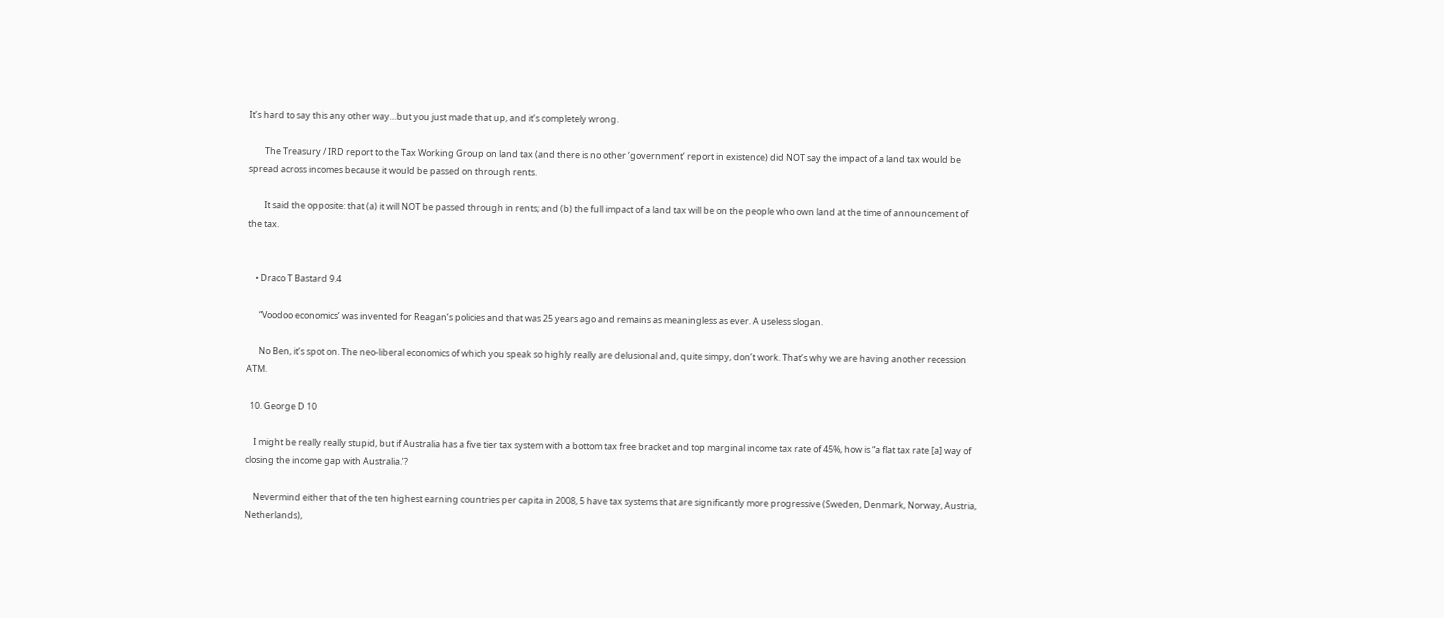It’s hard to say this any other way…but you just made that up, and it’s completely wrong.

        The Treasury / IRD report to the Tax Working Group on land tax (and there is no other ‘government’ report in existence) did NOT say the impact of a land tax would be spread across incomes because it would be passed on through rents.

        It said the opposite: that (a) it will NOT be passed through in rents; and (b) the full impact of a land tax will be on the people who own land at the time of announcement of the tax.


    • Draco T Bastard 9.4

      “Voodoo economics’ was invented for Reagan’s policies and that was 25 years ago and remains as meaningless as ever. A useless slogan.

      No Ben, it’s spot on. The neo-liberal economics of which you speak so highly really are delusional and, quite simpy, don’t work. That’s why we are having another recession ATM.

  10. George D 10

    I might be really really stupid, but if Australia has a five tier tax system with a bottom tax free bracket and top marginal income tax rate of 45%, how is “a flat tax rate [a] way of closing the income gap with Australia.’?

    Nevermind either that of the ten highest earning countries per capita in 2008, 5 have tax systems that are significantly more progressive (Sweden, Denmark, Norway, Austria, Netherlands),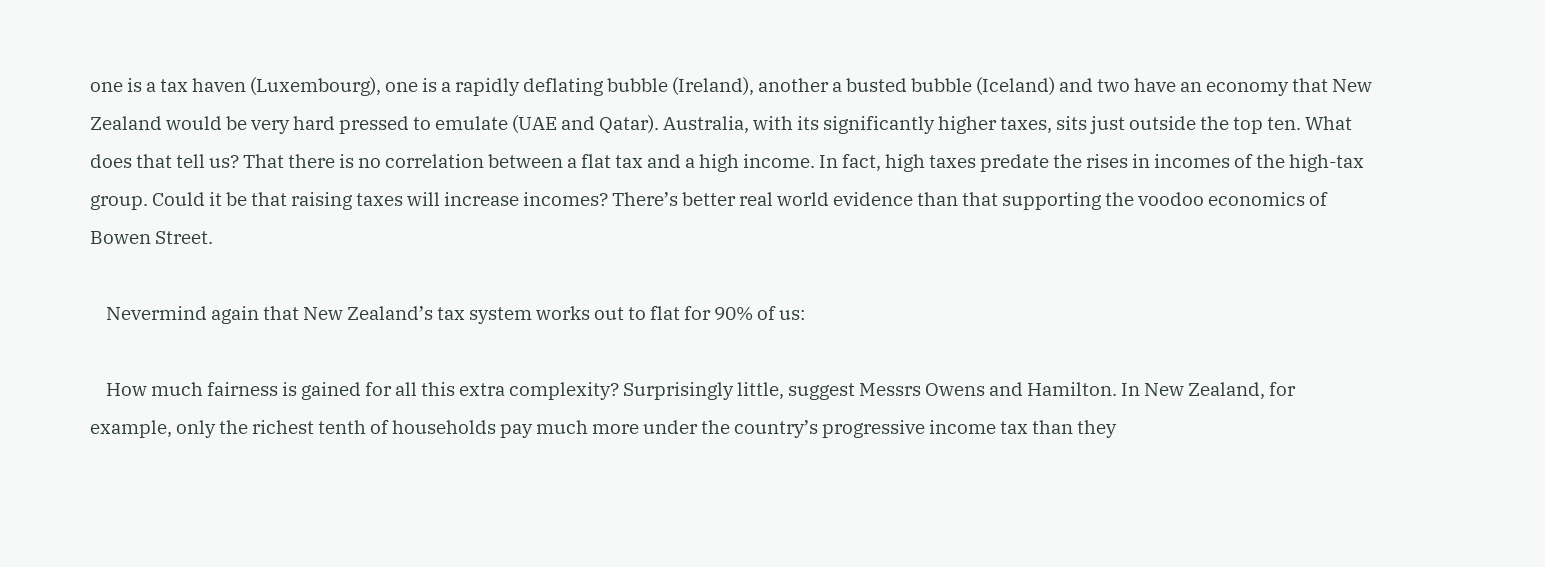one is a tax haven (Luxembourg), one is a rapidly deflating bubble (Ireland), another a busted bubble (Iceland) and two have an economy that New Zealand would be very hard pressed to emulate (UAE and Qatar). Australia, with its significantly higher taxes, sits just outside the top ten. What does that tell us? That there is no correlation between a flat tax and a high income. In fact, high taxes predate the rises in incomes of the high-tax group. Could it be that raising taxes will increase incomes? There’s better real world evidence than that supporting the voodoo economics of Bowen Street.

    Nevermind again that New Zealand’s tax system works out to flat for 90% of us:

    How much fairness is gained for all this extra complexity? Surprisingly little, suggest Messrs Owens and Hamilton. In New Zealand, for example, only the richest tenth of households pay much more under the country’s progressive income tax than they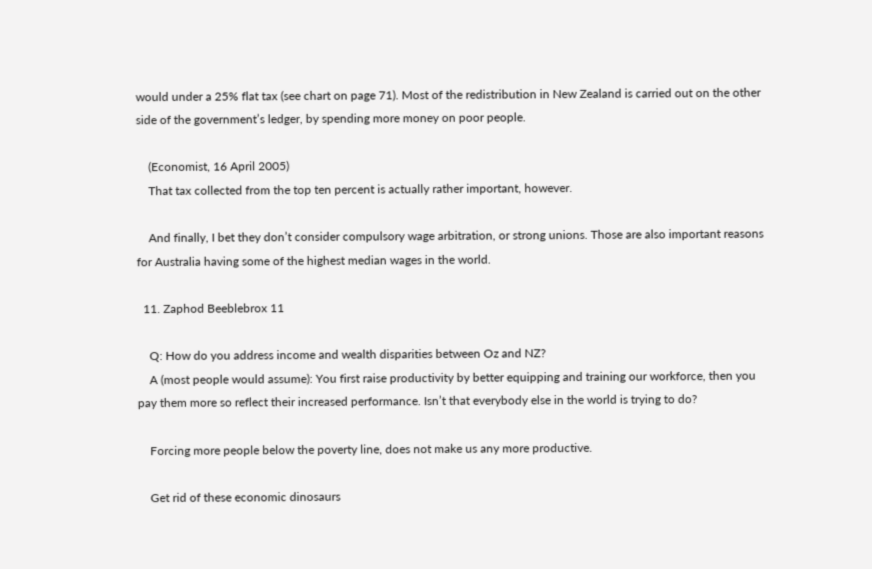would under a 25% flat tax (see chart on page 71). Most of the redistribution in New Zealand is carried out on the other side of the government’s ledger, by spending more money on poor people.

    (Economist, 16 April 2005)
    That tax collected from the top ten percent is actually rather important, however.

    And finally, I bet they don’t consider compulsory wage arbitration, or strong unions. Those are also important reasons for Australia having some of the highest median wages in the world.

  11. Zaphod Beeblebrox 11

    Q: How do you address income and wealth disparities between Oz and NZ?
    A (most people would assume): You first raise productivity by better equipping and training our workforce, then you pay them more so reflect their increased performance. Isn’t that everybody else in the world is trying to do?

    Forcing more people below the poverty line, does not make us any more productive.

    Get rid of these economic dinosaurs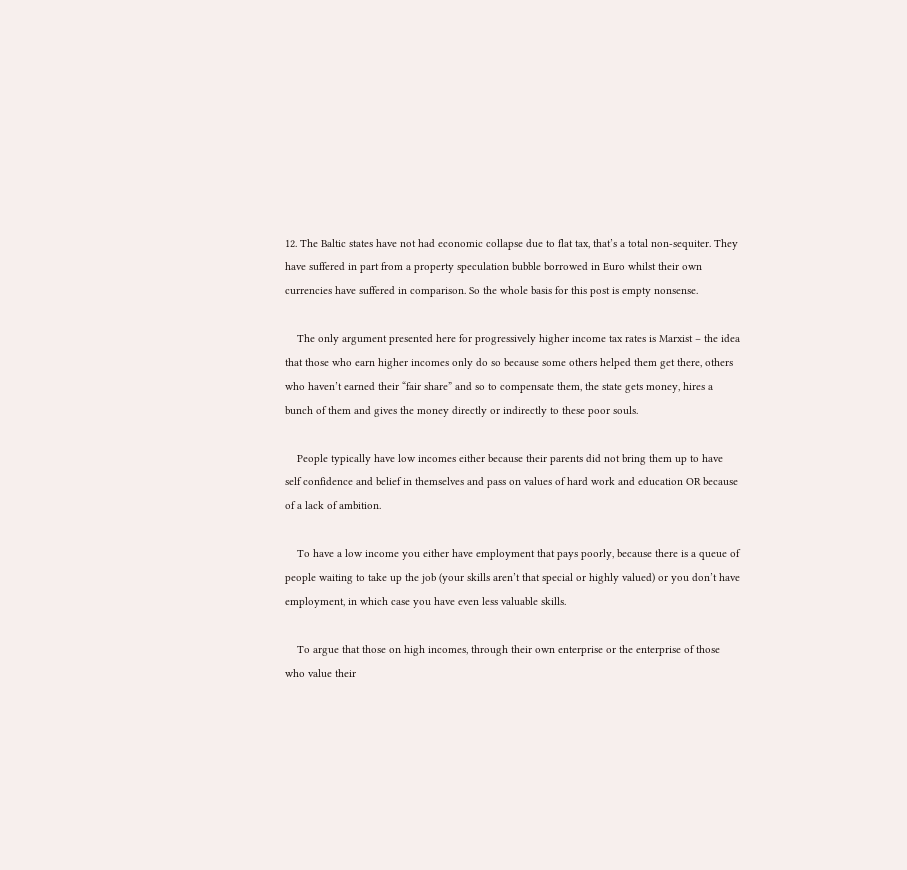12. The Baltic states have not had economic collapse due to flat tax, that’s a total non-sequiter. They have suffered in part from a property speculation bubble borrowed in Euro whilst their own currencies have suffered in comparison. So the whole basis for this post is empty nonsense.

    The only argument presented here for progressively higher income tax rates is Marxist – the idea that those who earn higher incomes only do so because some others helped them get there, others who haven’t earned their “fair share” and so to compensate them, the state gets money, hires a bunch of them and gives the money directly or indirectly to these poor souls.

    People typically have low incomes either because their parents did not bring them up to have self confidence and belief in themselves and pass on values of hard work and education OR because of a lack of ambition.

    To have a low income you either have employment that pays poorly, because there is a queue of people waiting to take up the job (your skills aren’t that special or highly valued) or you don’t have employment, in which case you have even less valuable skills.

    To argue that those on high incomes, through their own enterprise or the enterprise of those who value their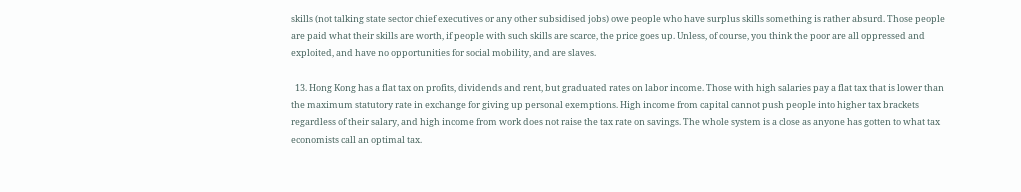skills (not talking state sector chief executives or any other subsidised jobs) owe people who have surplus skills something is rather absurd. Those people are paid what their skills are worth, if people with such skills are scarce, the price goes up. Unless, of course, you think the poor are all oppressed and exploited, and have no opportunities for social mobility, and are slaves.

  13. Hong Kong has a flat tax on profits, dividends and rent, but graduated rates on labor income. Those with high salaries pay a flat tax that is lower than the maximum statutory rate in exchange for giving up personal exemptions. High income from capital cannot push people into higher tax brackets regardless of their salary, and high income from work does not raise the tax rate on savings. The whole system is a close as anyone has gotten to what tax economists call an optimal tax.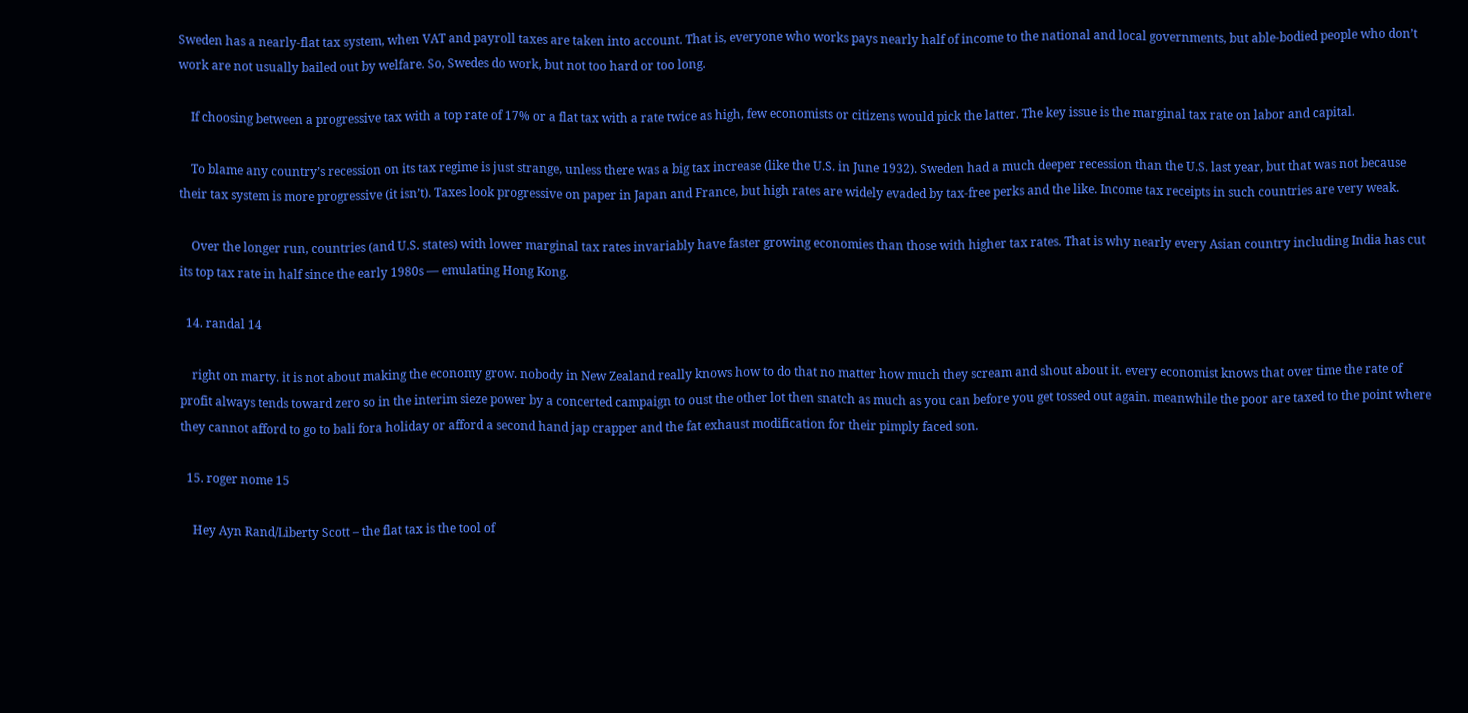Sweden has a nearly-flat tax system, when VAT and payroll taxes are taken into account. That is, everyone who works pays nearly half of income to the national and local governments, but able-bodied people who don’t work are not usually bailed out by welfare. So, Swedes do work, but not too hard or too long.

    If choosing between a progressive tax with a top rate of 17% or a flat tax with a rate twice as high, few economists or citizens would pick the latter. The key issue is the marginal tax rate on labor and capital.

    To blame any country’s recession on its tax regime is just strange, unless there was a big tax increase (like the U.S. in June 1932). Sweden had a much deeper recession than the U.S. last year, but that was not because their tax system is more progressive (it isn’t). Taxes look progressive on paper in Japan and France, but high rates are widely evaded by tax-free perks and the like. Income tax receipts in such countries are very weak.

    Over the longer run, countries (and U.S. states) with lower marginal tax rates invariably have faster growing economies than those with higher tax rates. That is why nearly every Asian country including India has cut its top tax rate in half since the early 1980s — emulating Hong Kong.

  14. randal 14

    right on marty. it is not about making the economy grow. nobody in New Zealand really knows how to do that no matter how much they scream and shout about it. every economist knows that over time the rate of profit always tends toward zero so in the interim sieze power by a concerted campaign to oust the other lot then snatch as much as you can before you get tossed out again. meanwhile the poor are taxed to the point where they cannot afford to go to bali fora holiday or afford a second hand jap crapper and the fat exhaust modification for their pimply faced son.

  15. roger nome 15

    Hey Ayn Rand/Liberty Scott – the flat tax is the tool of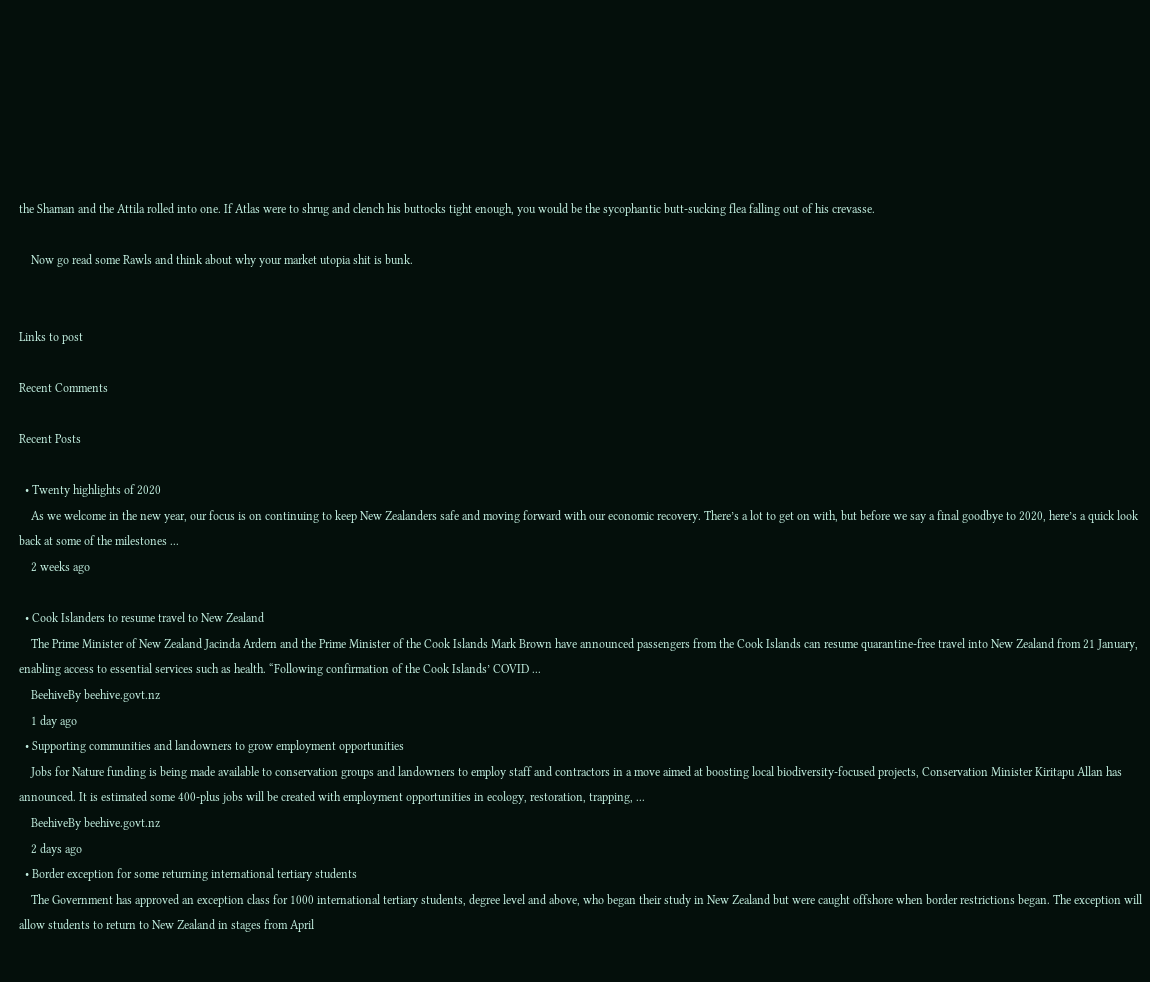the Shaman and the Attila rolled into one. If Atlas were to shrug and clench his buttocks tight enough, you would be the sycophantic butt-sucking flea falling out of his crevasse.

    Now go read some Rawls and think about why your market utopia shit is bunk.


Links to post

Recent Comments

Recent Posts

  • Twenty highlights of 2020
    As we welcome in the new year, our focus is on continuing to keep New Zealanders safe and moving forward with our economic recovery. There’s a lot to get on with, but before we say a final goodbye to 2020, here’s a quick look back at some of the milestones ...
    2 weeks ago

  • Cook Islanders to resume travel to New Zealand
    The Prime Minister of New Zealand Jacinda Ardern and the Prime Minister of the Cook Islands Mark Brown have announced passengers from the Cook Islands can resume quarantine-free travel into New Zealand from 21 January, enabling access to essential services such as health. “Following confirmation of the Cook Islands’ COVID ...
    BeehiveBy beehive.govt.nz
    1 day ago
  • Supporting communities and landowners to grow employment opportunities
    Jobs for Nature funding is being made available to conservation groups and landowners to employ staff and contractors in a move aimed at boosting local biodiversity-focused projects, Conservation Minister Kiritapu Allan has announced. It is estimated some 400-plus jobs will be created with employment opportunities in ecology, restoration, trapping, ...
    BeehiveBy beehive.govt.nz
    2 days ago
  • Border exception for some returning international tertiary students
    The Government has approved an exception class for 1000 international tertiary students, degree level and above, who began their study in New Zealand but were caught offshore when border restrictions began. The exception will allow students to return to New Zealand in stages from April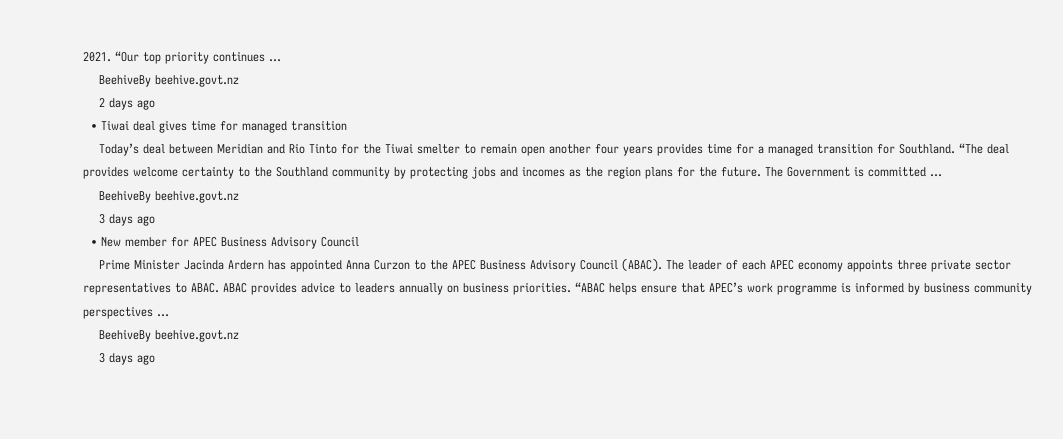2021. “Our top priority continues ...
    BeehiveBy beehive.govt.nz
    2 days ago
  • Tiwai deal gives time for managed transition
    Today’s deal between Meridian and Rio Tinto for the Tiwai smelter to remain open another four years provides time for a managed transition for Southland. “The deal provides welcome certainty to the Southland community by protecting jobs and incomes as the region plans for the future. The Government is committed ...
    BeehiveBy beehive.govt.nz
    3 days ago
  • New member for APEC Business Advisory Council
    Prime Minister Jacinda Ardern has appointed Anna Curzon to the APEC Business Advisory Council (ABAC). The leader of each APEC economy appoints three private sector representatives to ABAC. ABAC provides advice to leaders annually on business priorities. “ABAC helps ensure that APEC’s work programme is informed by business community perspectives ...
    BeehiveBy beehive.govt.nz
    3 days ago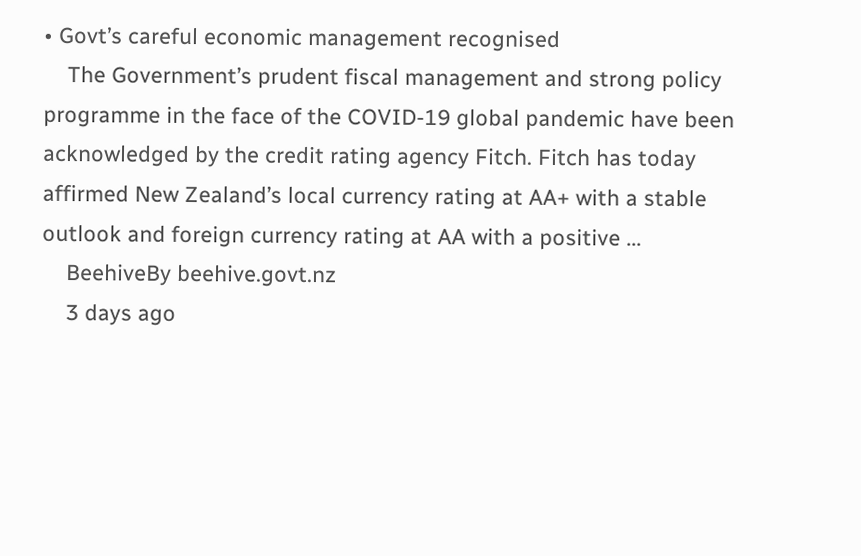• Govt’s careful economic management recognised
    The Government’s prudent fiscal management and strong policy programme in the face of the COVID-19 global pandemic have been acknowledged by the credit rating agency Fitch. Fitch has today affirmed New Zealand’s local currency rating at AA+ with a stable outlook and foreign currency rating at AA with a positive ...
    BeehiveBy beehive.govt.nz
    3 days ago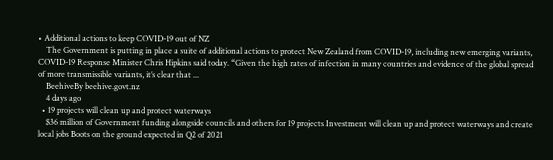• Additional actions to keep COVID-19 out of NZ
    The Government is putting in place a suite of additional actions to protect New Zealand from COVID-19, including new emerging variants, COVID-19 Response Minister Chris Hipkins said today. “Given the high rates of infection in many countries and evidence of the global spread of more transmissible variants, it’s clear that ...
    BeehiveBy beehive.govt.nz
    4 days ago
  • 19 projects will clean up and protect waterways
    $36 million of Government funding alongside councils and others for 19 projects Investment will clean up and protect waterways and create local jobs Boots on the ground expected in Q2 of 2021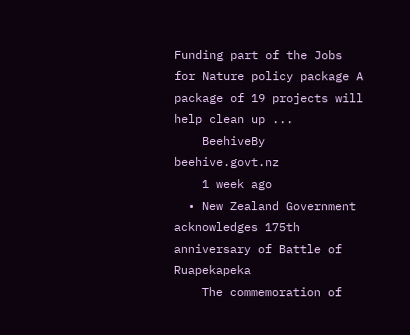Funding part of the Jobs for Nature policy package A package of 19 projects will help clean up ...
    BeehiveBy beehive.govt.nz
    1 week ago
  • New Zealand Government acknowledges 175th anniversary of Battle of Ruapekapeka
    The commemoration of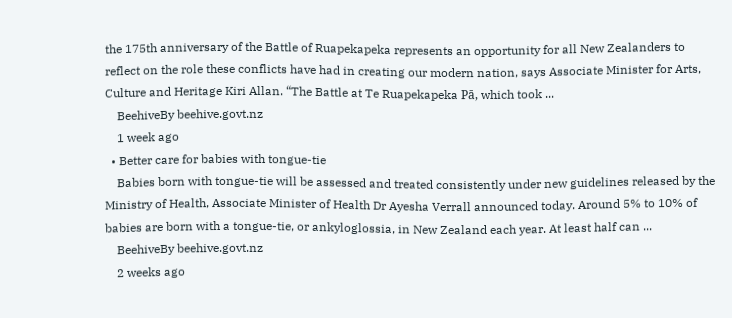the 175th anniversary of the Battle of Ruapekapeka represents an opportunity for all New Zealanders to reflect on the role these conflicts have had in creating our modern nation, says Associate Minister for Arts, Culture and Heritage Kiri Allan. “The Battle at Te Ruapekapeka Pā, which took ...
    BeehiveBy beehive.govt.nz
    1 week ago
  • Better care for babies with tongue-tie
    Babies born with tongue-tie will be assessed and treated consistently under new guidelines released by the Ministry of Health, Associate Minister of Health Dr Ayesha Verrall announced today. Around 5% to 10% of babies are born with a tongue-tie, or ankyloglossia, in New Zealand each year. At least half can ...
    BeehiveBy beehive.govt.nz
    2 weeks ago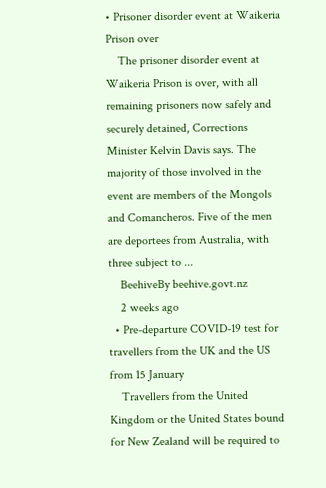• Prisoner disorder event at Waikeria Prison over
    The prisoner disorder event at Waikeria Prison is over, with all remaining prisoners now safely and securely detained, Corrections Minister Kelvin Davis says. The majority of those involved in the event are members of the Mongols and Comancheros. Five of the men are deportees from Australia, with three subject to ...
    BeehiveBy beehive.govt.nz
    2 weeks ago
  • Pre-departure COVID-19 test for travellers from the UK and the US from 15 January
    Travellers from the United Kingdom or the United States bound for New Zealand will be required to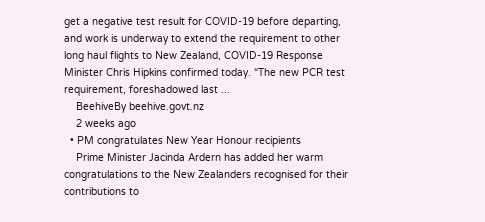get a negative test result for COVID-19 before departing, and work is underway to extend the requirement to other long haul flights to New Zealand, COVID-19 Response Minister Chris Hipkins confirmed today. “The new PCR test requirement, foreshadowed last ...
    BeehiveBy beehive.govt.nz
    2 weeks ago
  • PM congratulates New Year Honour recipients
    Prime Minister Jacinda Ardern has added her warm congratulations to the New Zealanders recognised for their contributions to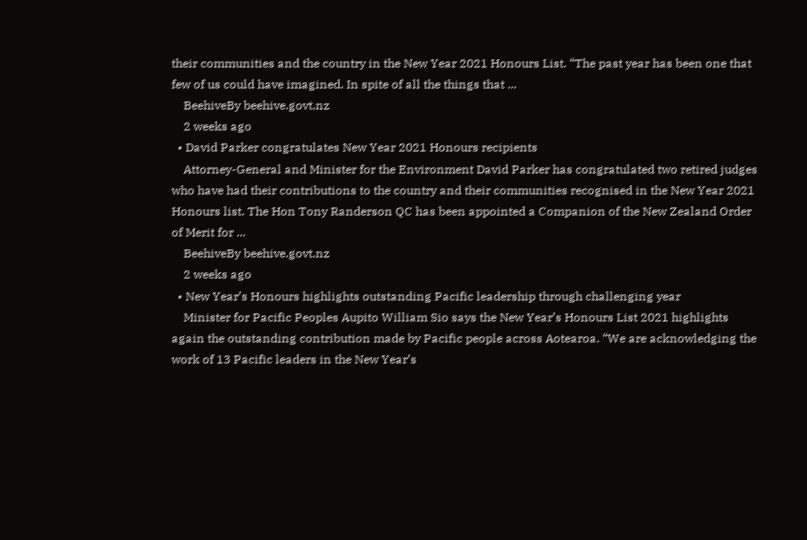their communities and the country in the New Year 2021 Honours List. “The past year has been one that few of us could have imagined. In spite of all the things that ...
    BeehiveBy beehive.govt.nz
    2 weeks ago
  • David Parker congratulates New Year 2021 Honours recipients
    Attorney-General and Minister for the Environment David Parker has congratulated two retired judges who have had their contributions to the country and their communities recognised in the New Year 2021 Honours list. The Hon Tony Randerson QC has been appointed a Companion of the New Zealand Order of Merit for ...
    BeehiveBy beehive.govt.nz
    2 weeks ago
  • New Year’s Honours highlights outstanding Pacific leadership through challenging year
    Minister for Pacific Peoples Aupito William Sio says the New Year’s Honours List 2021 highlights again the outstanding contribution made by Pacific people across Aotearoa. “We are acknowledging the work of 13 Pacific leaders in the New Year’s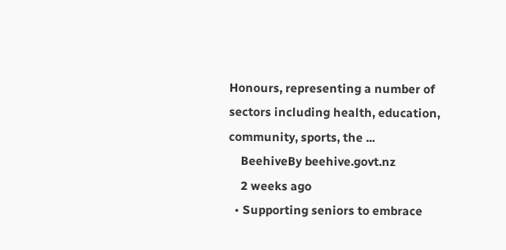Honours, representing a number of sectors including health, education, community, sports, the ...
    BeehiveBy beehive.govt.nz
    2 weeks ago
  • Supporting seniors to embrace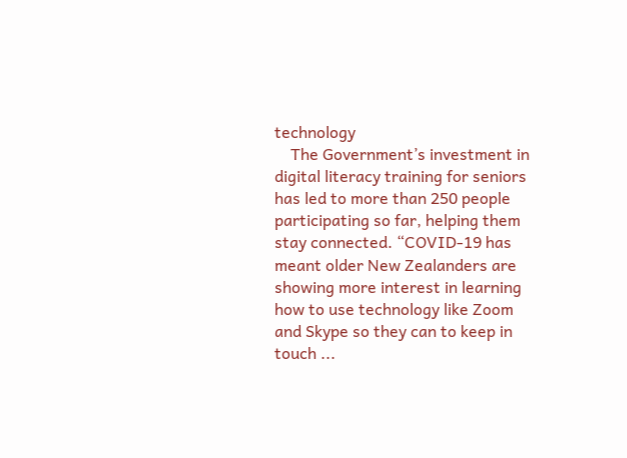technology
    The Government’s investment in digital literacy training for seniors has led to more than 250 people participating so far, helping them stay connected. “COVID-19 has meant older New Zealanders are showing more interest in learning how to use technology like Zoom and Skype so they can to keep in touch ...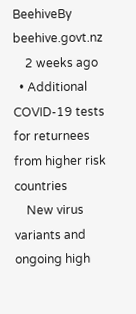BeehiveBy beehive.govt.nz
    2 weeks ago
  • Additional COVID-19 tests for returnees from higher risk countries
    New virus variants and ongoing high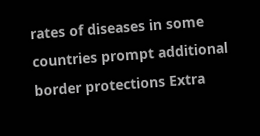rates of diseases in some countries prompt additional border protections Extra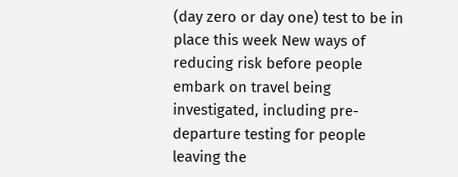(day zero or day one) test to be in place this week New ways of reducing risk before people embark on travel being investigated, including pre-departure testing for people leaving the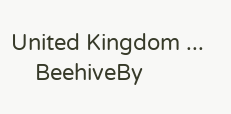United Kingdom ...
    BeehiveBy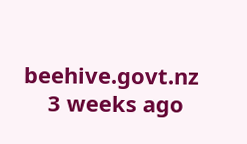beehive.govt.nz
    3 weeks ago